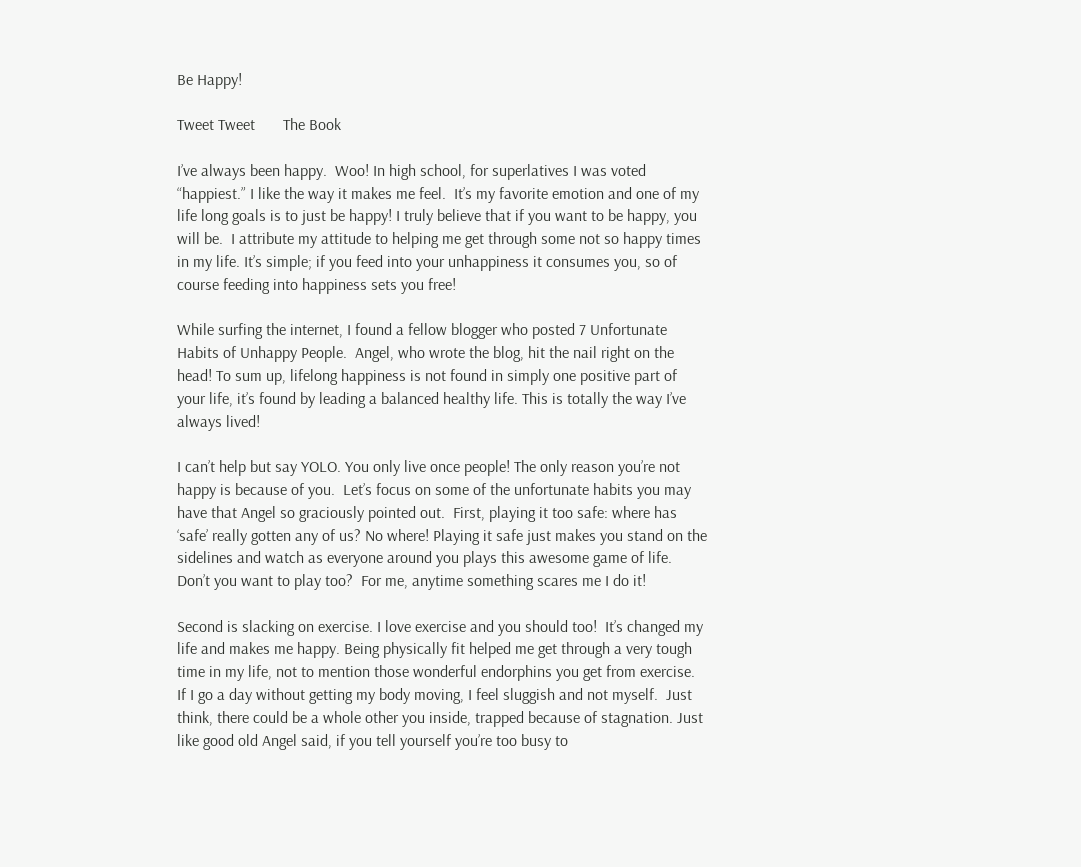Be Happy!

Tweet Tweet       The Book

I’ve always been happy.  Woo! In high school, for superlatives I was voted “happiest.” I like the way it makes me feel.  It’s my favorite emotion and one of my life long goals is to just be happy! I truly believe that if you want to be happy, you will be.  I attribute my attitude to helping me get through some not so happy times in my life. It’s simple; if you feed into your unhappiness it consumes you, so of course feeding into happiness sets you free!

While surfing the internet, I found a fellow blogger who posted 7 Unfortunate Habits of Unhappy People.  Angel, who wrote the blog, hit the nail right on the head! To sum up, lifelong happiness is not found in simply one positive part of your life, it’s found by leading a balanced healthy life. This is totally the way I’ve always lived!

I can’t help but say YOLO. You only live once people! The only reason you’re not happy is because of you.  Let’s focus on some of the unfortunate habits you may have that Angel so graciously pointed out.  First, playing it too safe: where has ‘safe’ really gotten any of us? No where! Playing it safe just makes you stand on the sidelines and watch as everyone around you plays this awesome game of life. Don’t you want to play too?  For me, anytime something scares me I do it!

Second is slacking on exercise. I love exercise and you should too!  It’s changed my life and makes me happy. Being physically fit helped me get through a very tough time in my life, not to mention those wonderful endorphins you get from exercise.  If I go a day without getting my body moving, I feel sluggish and not myself.  Just think, there could be a whole other you inside, trapped because of stagnation. Just like good old Angel said, if you tell yourself you’re too busy to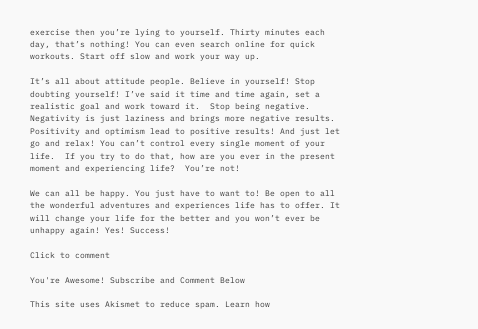exercise then you’re lying to yourself. Thirty minutes each day, that’s nothing! You can even search online for quick workouts. Start off slow and work your way up.

It’s all about attitude people. Believe in yourself! Stop doubting yourself! I’ve said it time and time again, set a realistic goal and work toward it.  Stop being negative.  Negativity is just laziness and brings more negative results.  Positivity and optimism lead to positive results! And just let go and relax! You can’t control every single moment of your life.  If you try to do that, how are you ever in the present moment and experiencing life?  You’re not!

We can all be happy. You just have to want to! Be open to all the wonderful adventures and experiences life has to offer. It will change your life for the better and you won’t ever be unhappy again! Yes! Success!

Click to comment

You're Awesome! Subscribe and Comment Below

This site uses Akismet to reduce spam. Learn how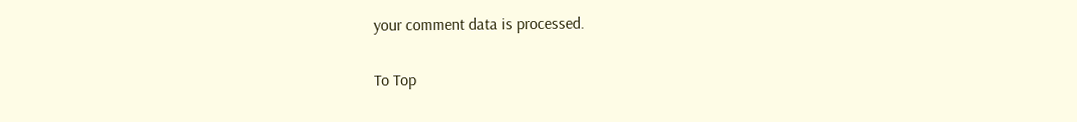your comment data is processed.

To Top